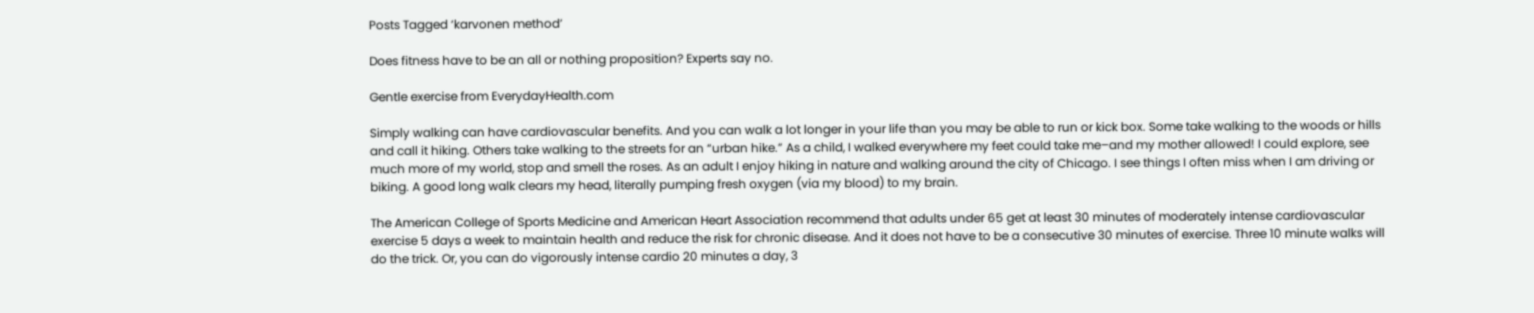Posts Tagged ‘karvonen method’

Does fitness have to be an all or nothing proposition? Experts say no.

Gentle exercise from EverydayHealth.com

Simply walking can have cardiovascular benefits. And you can walk a lot longer in your life than you may be able to run or kick box. Some take walking to the woods or hills and call it hiking. Others take walking to the streets for an “urban hike.” As a child, I walked everywhere my feet could take me–and my mother allowed! I could explore, see much more of my world, stop and smell the roses. As an adult I enjoy hiking in nature and walking around the city of Chicago. I see things I often miss when I am driving or biking. A good long walk clears my head, literally pumping fresh oxygen (via my blood) to my brain.

The American College of Sports Medicine and American Heart Association recommend that adults under 65 get at least 30 minutes of moderately intense cardiovascular exercise 5 days a week to maintain health and reduce the risk for chronic disease. And it does not have to be a consecutive 30 minutes of exercise. Three 10 minute walks will do the trick. Or, you can do vigorously intense cardio 20 minutes a day, 3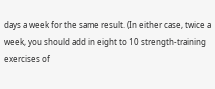days a week for the same result. (In either case, twice a week, you should add in eight to 10 strength-training exercises of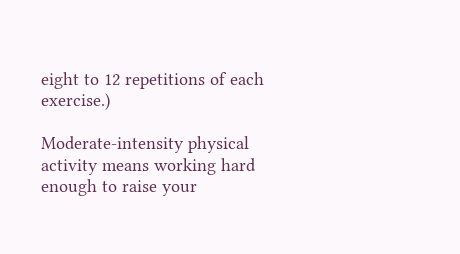eight to 12 repetitions of each exercise.)

Moderate-intensity physical activity means working hard enough to raise your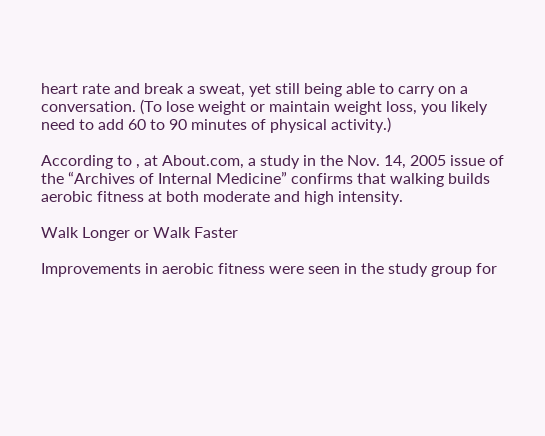heart rate and break a sweat, yet still being able to carry on a conversation. (To lose weight or maintain weight loss, you likely need to add 60 to 90 minutes of physical activity.)

According to , at About.com, a study in the Nov. 14, 2005 issue of the “Archives of Internal Medicine” confirms that walking builds aerobic fitness at both moderate and high intensity.

Walk Longer or Walk Faster

Improvements in aerobic fitness were seen in the study group for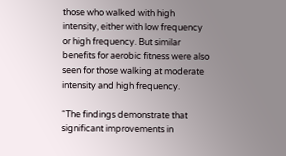those who walked with high intensity, either with low frequency or high frequency. But similar benefits for aerobic fitness were also seen for those walking at moderate intensity and high frequency.

“The findings demonstrate that significant improvements in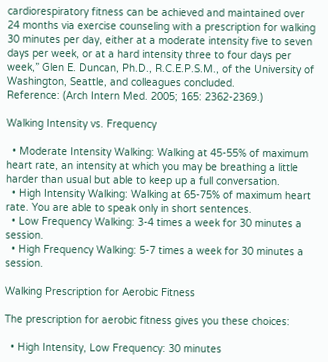cardiorespiratory fitness can be achieved and maintained over 24 months via exercise counseling with a prescription for walking 30 minutes per day, either at a moderate intensity five to seven days per week, or at a hard intensity three to four days per week,” Glen E. Duncan, Ph.D., R.C.E.P.S.M., of the University of Washington, Seattle, and colleagues concluded.
Reference: (Arch Intern Med. 2005; 165: 2362-2369.)

Walking Intensity vs. Frequency

  • Moderate Intensity Walking: Walking at 45-55% of maximum heart rate, an intensity at which you may be breathing a little harder than usual but able to keep up a full conversation.
  • High Intensity Walking: Walking at 65-75% of maximum heart rate. You are able to speak only in short sentences.
  • Low Frequency Walking: 3-4 times a week for 30 minutes a session.
  • High Frequency Walking: 5-7 times a week for 30 minutes a session.

Walking Prescription for Aerobic Fitness

The prescription for aerobic fitness gives you these choices:

  • High Intensity, Low Frequency: 30 minutes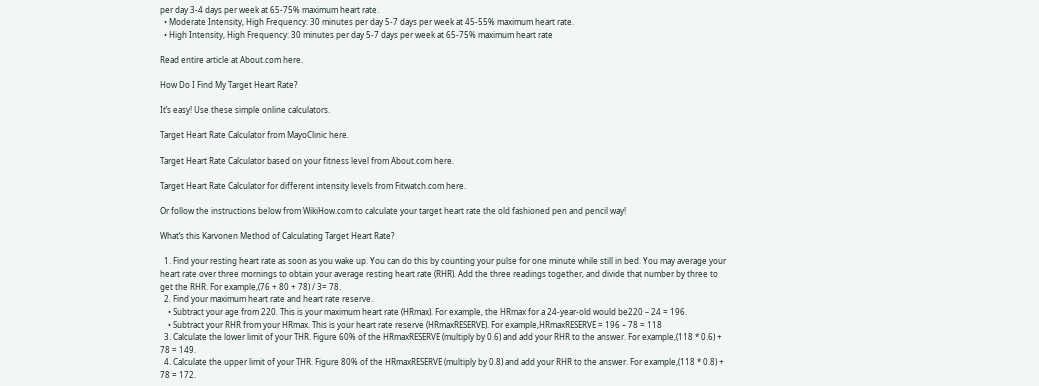per day 3-4 days per week at 65-75% maximum heart rate.
  • Moderate Intensity, High Frequency: 30 minutes per day 5-7 days per week at 45-55% maximum heart rate.
  • High Intensity, High Frequency: 30 minutes per day 5-7 days per week at 65-75% maximum heart rate

Read entire article at About.com here.

How Do I Find My Target Heart Rate?

It’s easy! Use these simple online calculators.

Target Heart Rate Calculator from MayoClinic here.

Target Heart Rate Calculator based on your fitness level from About.com here.

Target Heart Rate Calculator for different intensity levels from Fitwatch.com here.

Or follow the instructions below from WikiHow.com to calculate your target heart rate the old fashioned pen and pencil way!

What’s this Karvonen Method of Calculating Target Heart Rate?

  1. Find your resting heart rate as soon as you wake up. You can do this by counting your pulse for one minute while still in bed. You may average your heart rate over three mornings to obtain your average resting heart rate (RHR). Add the three readings together, and divide that number by three to get the RHR. For example,(76 + 80 + 78) / 3= 78.
  2. Find your maximum heart rate and heart rate reserve.
    • Subtract your age from 220. This is your maximum heart rate (HRmax). For example, the HRmax for a 24-year-old would be220 – 24 = 196.
    • Subtract your RHR from your HRmax. This is your heart rate reserve (HRmaxRESERVE). For example,HRmaxRESERVE = 196 – 78 = 118
  3. Calculate the lower limit of your THR. Figure 60% of the HRmaxRESERVE (multiply by 0.6) and add your RHR to the answer. For example,(118 * 0.6) + 78 = 149.
  4. Calculate the upper limit of your THR. Figure 80% of the HRmaxRESERVE (multiply by 0.8) and add your RHR to the answer. For example,(118 * 0.8) + 78 = 172.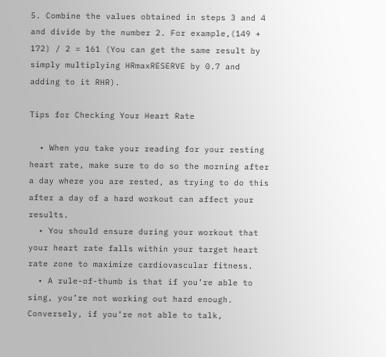5. Combine the values obtained in steps 3 and 4 and divide by the number 2. For example,(149 + 172) / 2 = 161 (You can get the same result by simply multiplying HRmaxRESERVE by 0.7 and adding to it RHR).

Tips for Checking Your Heart Rate

  • When you take your reading for your resting heart rate, make sure to do so the morning after a day where you are rested, as trying to do this after a day of a hard workout can affect your results.
  • You should ensure during your workout that your heart rate falls within your target heart rate zone to maximize cardiovascular fitness.
  • A rule-of-thumb is that if you’re able to sing, you’re not working out hard enough. Conversely, if you’re not able to talk,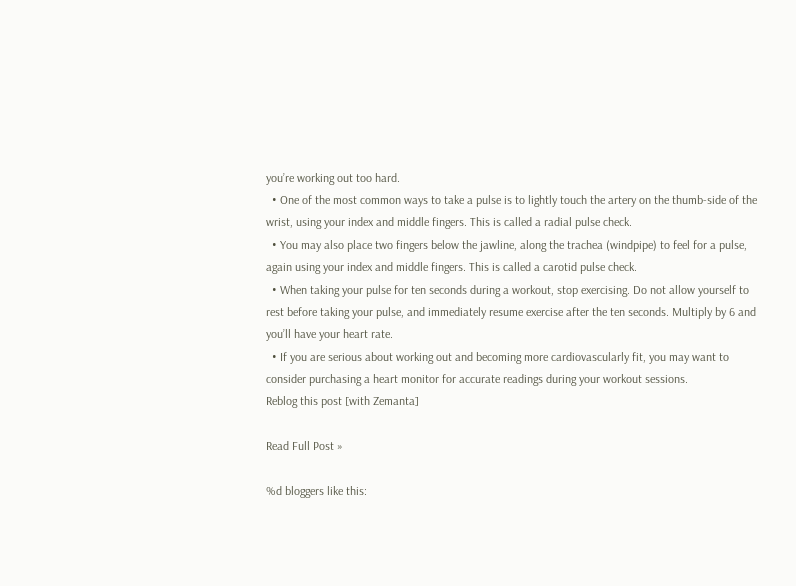you’re working out too hard.
  • One of the most common ways to take a pulse is to lightly touch the artery on the thumb-side of the wrist, using your index and middle fingers. This is called a radial pulse check.
  • You may also place two fingers below the jawline, along the trachea (windpipe) to feel for a pulse, again using your index and middle fingers. This is called a carotid pulse check.
  • When taking your pulse for ten seconds during a workout, stop exercising. Do not allow yourself to rest before taking your pulse, and immediately resume exercise after the ten seconds. Multiply by 6 and you’ll have your heart rate.
  • If you are serious about working out and becoming more cardiovascularly fit, you may want to consider purchasing a heart monitor for accurate readings during your workout sessions.
Reblog this post [with Zemanta]

Read Full Post »

%d bloggers like this: